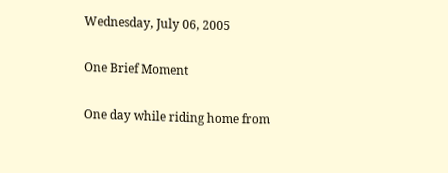Wednesday, July 06, 2005

One Brief Moment

One day while riding home from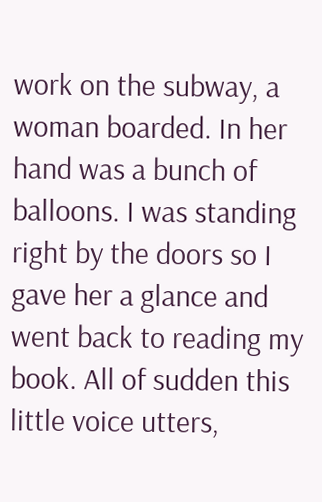work on the subway, a woman boarded. In her hand was a bunch of balloons. I was standing right by the doors so I gave her a glance and went back to reading my book. All of sudden this little voice utters,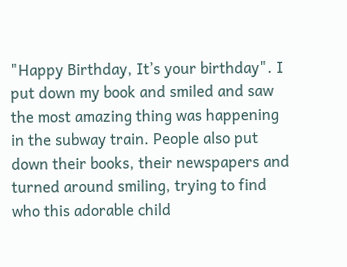"Happy Birthday, It’s your birthday". I put down my book and smiled and saw the most amazing thing was happening in the subway train. People also put down their books, their newspapers and turned around smiling, trying to find who this adorable child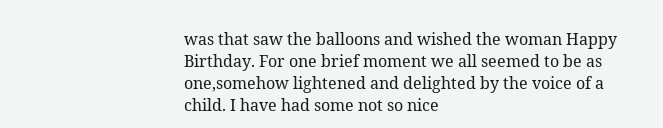was that saw the balloons and wished the woman Happy Birthday. For one brief moment we all seemed to be as one,somehow lightened and delighted by the voice of a child. I have had some not so nice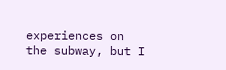experiences on the subway, but I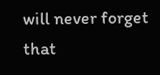will never forget that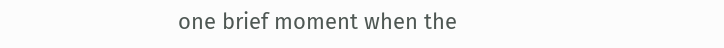one brief moment when the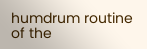humdrum routine of the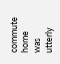commute home was utterly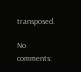transposed.

No comments: